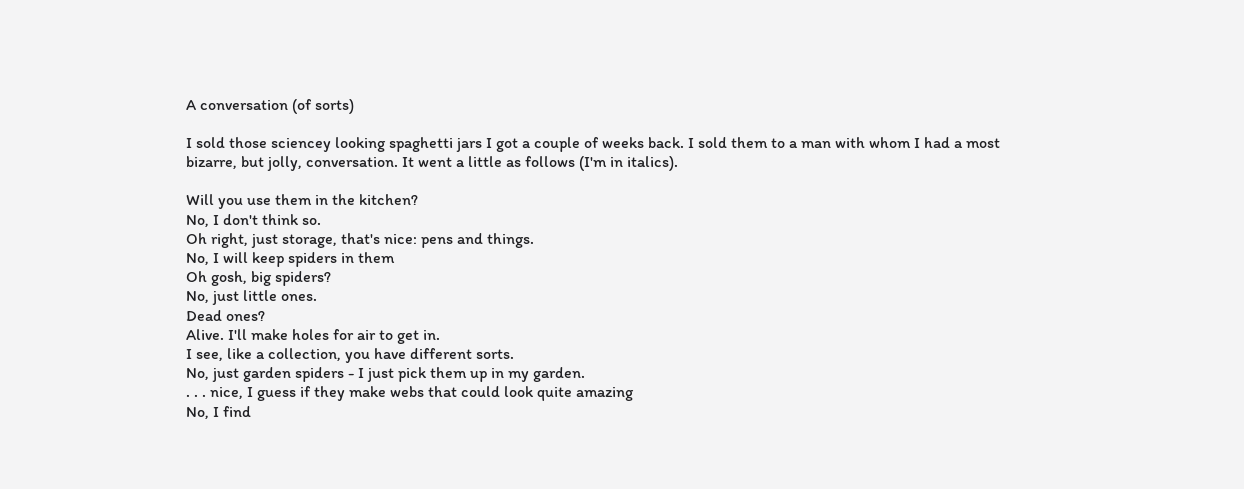A conversation (of sorts)

I sold those sciencey looking spaghetti jars I got a couple of weeks back. I sold them to a man with whom I had a most bizarre, but jolly, conversation. It went a little as follows (I'm in italics).

Will you use them in the kitchen?
No, I don't think so.
Oh right, just storage, that's nice: pens and things.
No, I will keep spiders in them
Oh gosh, big spiders?
No, just little ones.
Dead ones?
Alive. I'll make holes for air to get in.
I see, like a collection, you have different sorts.
No, just garden spiders - I just pick them up in my garden.
. . . nice, I guess if they make webs that could look quite amazing
No, I find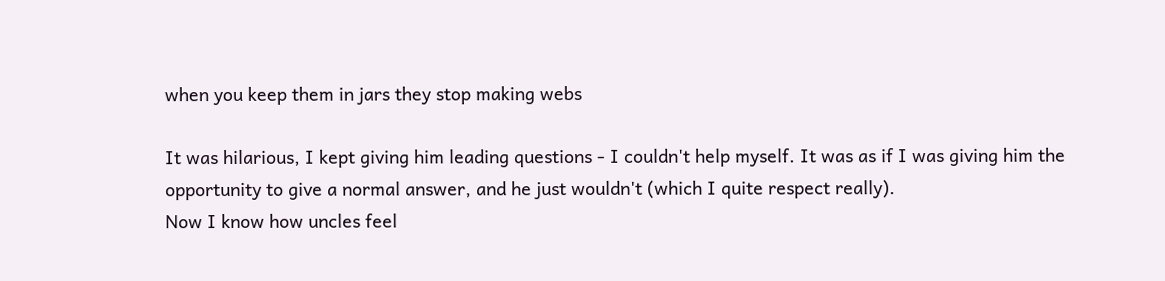when you keep them in jars they stop making webs

It was hilarious, I kept giving him leading questions - I couldn't help myself. It was as if I was giving him the opportunity to give a normal answer, and he just wouldn't (which I quite respect really).
Now I know how uncles feel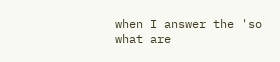when I answer the 'so what are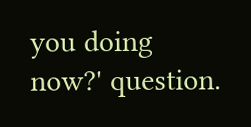you doing now?' question.